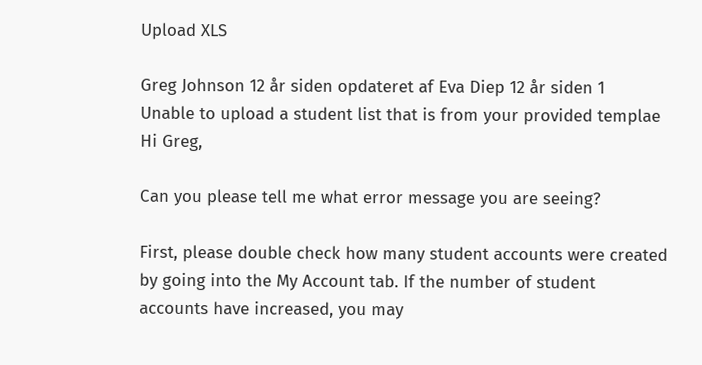Upload XLS

Greg Johnson 12 år siden opdateret af Eva Diep 12 år siden 1
Unable to upload a student list that is from your provided templae
Hi Greg,

Can you please tell me what error message you are seeing?

First, please double check how many student accounts were created by going into the My Account tab. If the number of student accounts have increased, you may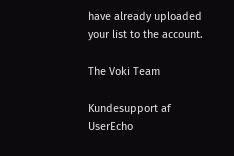have already uploaded your list to the account.

The Voki Team

Kundesupport af UserEcho